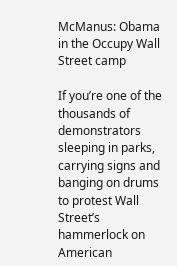McManus: Obama in the Occupy Wall Street camp

If you’re one of the thousands of demonstrators sleeping in parks, carrying signs and banging on drums to protest Wall Street’s hammerlock on American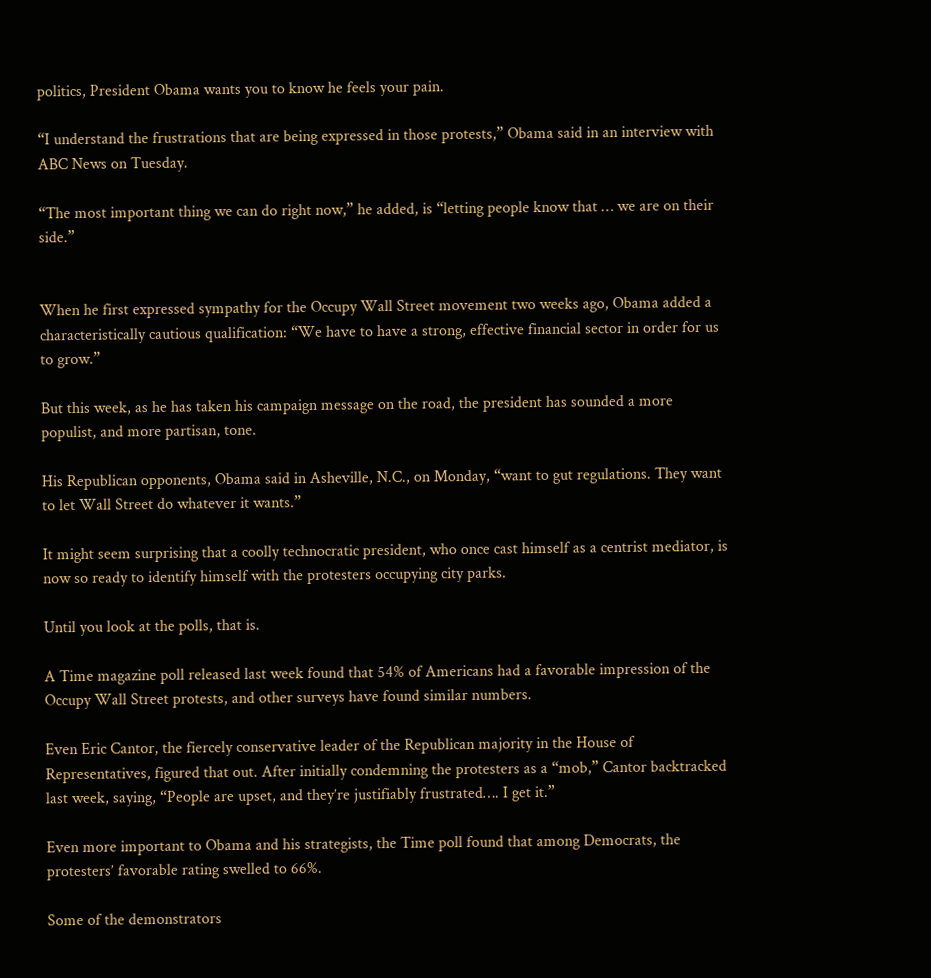politics, President Obama wants you to know he feels your pain.

“I understand the frustrations that are being expressed in those protests,” Obama said in an interview with ABC News on Tuesday.

“The most important thing we can do right now,” he added, is “letting people know that … we are on their side.”


When he first expressed sympathy for the Occupy Wall Street movement two weeks ago, Obama added a characteristically cautious qualification: “We have to have a strong, effective financial sector in order for us to grow.”

But this week, as he has taken his campaign message on the road, the president has sounded a more populist, and more partisan, tone.

His Republican opponents, Obama said in Asheville, N.C., on Monday, “want to gut regulations. They want to let Wall Street do whatever it wants.”

It might seem surprising that a coolly technocratic president, who once cast himself as a centrist mediator, is now so ready to identify himself with the protesters occupying city parks.

Until you look at the polls, that is.

A Time magazine poll released last week found that 54% of Americans had a favorable impression of the Occupy Wall Street protests, and other surveys have found similar numbers.

Even Eric Cantor, the fiercely conservative leader of the Republican majority in the House of Representatives, figured that out. After initially condemning the protesters as a “mob,” Cantor backtracked last week, saying, “People are upset, and they’re justifiably frustrated…. I get it.”

Even more important to Obama and his strategists, the Time poll found that among Democrats, the protesters’ favorable rating swelled to 66%.

Some of the demonstrators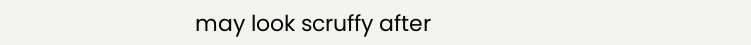may look scruffy after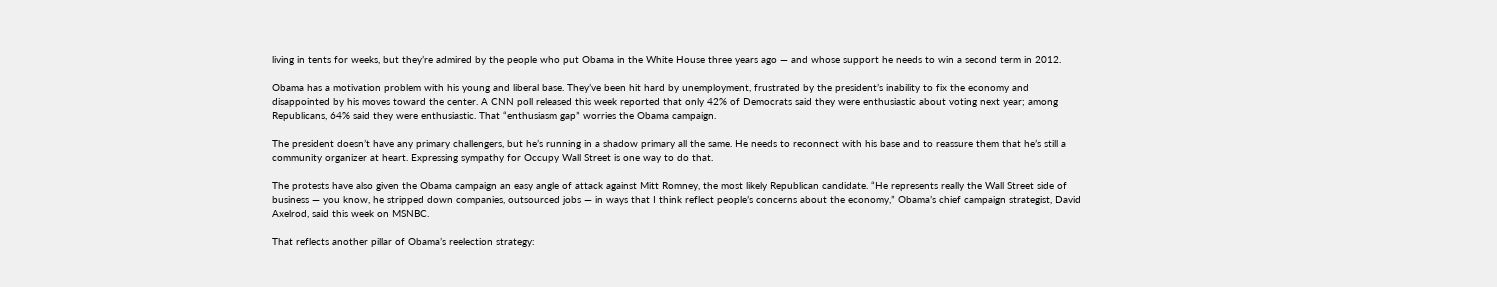living in tents for weeks, but they’re admired by the people who put Obama in the White House three years ago — and whose support he needs to win a second term in 2012.

Obama has a motivation problem with his young and liberal base. They’ve been hit hard by unemployment, frustrated by the president’s inability to fix the economy and disappointed by his moves toward the center. A CNN poll released this week reported that only 42% of Democrats said they were enthusiastic about voting next year; among Republicans, 64% said they were enthusiastic. That “enthusiasm gap” worries the Obama campaign.

The president doesn’t have any primary challengers, but he’s running in a shadow primary all the same. He needs to reconnect with his base and to reassure them that he’s still a community organizer at heart. Expressing sympathy for Occupy Wall Street is one way to do that.

The protests have also given the Obama campaign an easy angle of attack against Mitt Romney, the most likely Republican candidate. “He represents really the Wall Street side of business — you know, he stripped down companies, outsourced jobs — in ways that I think reflect people’s concerns about the economy,” Obama’s chief campaign strategist, David Axelrod, said this week on MSNBC.

That reflects another pillar of Obama’s reelection strategy: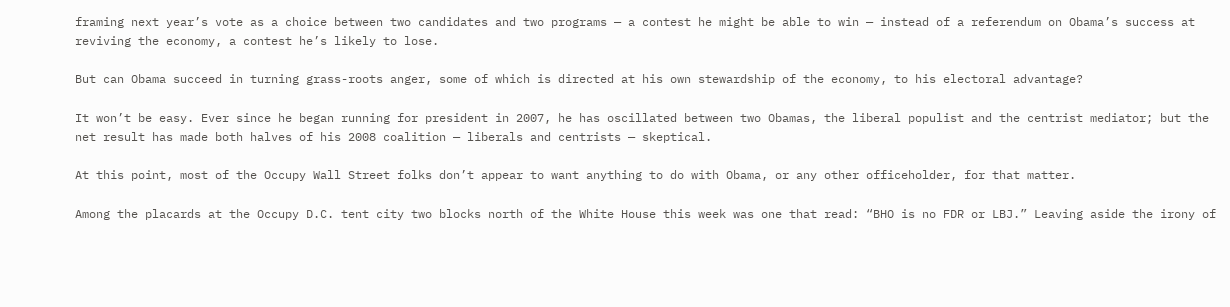framing next year’s vote as a choice between two candidates and two programs — a contest he might be able to win — instead of a referendum on Obama’s success at reviving the economy, a contest he’s likely to lose.

But can Obama succeed in turning grass-roots anger, some of which is directed at his own stewardship of the economy, to his electoral advantage?

It won’t be easy. Ever since he began running for president in 2007, he has oscillated between two Obamas, the liberal populist and the centrist mediator; but the net result has made both halves of his 2008 coalition — liberals and centrists — skeptical.

At this point, most of the Occupy Wall Street folks don’t appear to want anything to do with Obama, or any other officeholder, for that matter.

Among the placards at the Occupy D.C. tent city two blocks north of the White House this week was one that read: “BHO is no FDR or LBJ.” Leaving aside the irony of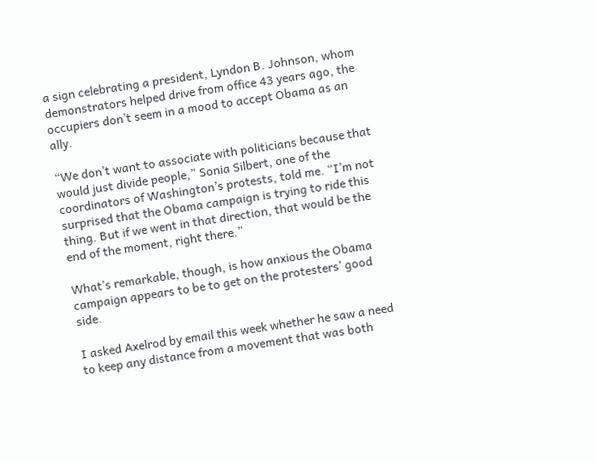a sign celebrating a president, Lyndon B. Johnson, whom demonstrators helped drive from office 43 years ago, the occupiers don’t seem in a mood to accept Obama as an ally.

“We don’t want to associate with politicians because that would just divide people,” Sonia Silbert, one of the coordinators of Washington’s protests, told me. “I’m not surprised that the Obama campaign is trying to ride this thing. But if we went in that direction, that would be the end of the moment, right there.”

What’s remarkable, though, is how anxious the Obama campaign appears to be to get on the protesters’ good side.

I asked Axelrod by email this week whether he saw a need to keep any distance from a movement that was both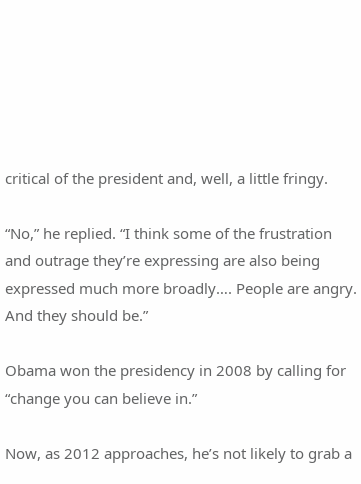critical of the president and, well, a little fringy.

“No,” he replied. “I think some of the frustration and outrage they’re expressing are also being expressed much more broadly…. People are angry. And they should be.”

Obama won the presidency in 2008 by calling for “change you can believe in.”

Now, as 2012 approaches, he’s not likely to grab a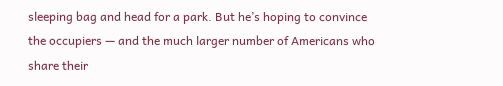sleeping bag and head for a park. But he’s hoping to convince the occupiers — and the much larger number of Americans who share their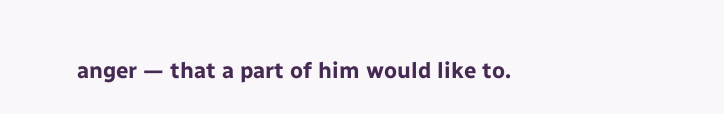anger — that a part of him would like to.